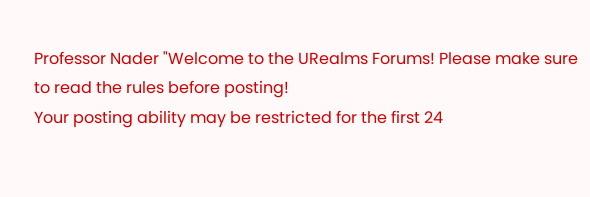Professor Nader "Welcome to the URealms Forums! Please make sure to read the rules before posting!
Your posting ability may be restricted for the first 24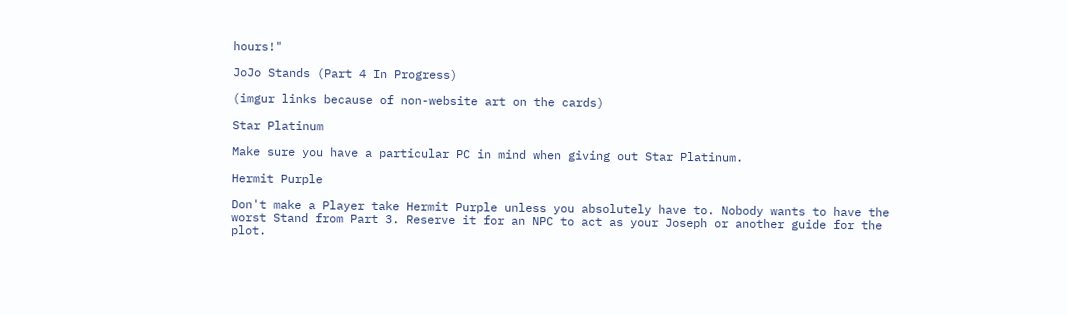hours!"

JoJo Stands (Part 4 In Progress)

(imgur links because of non-website art on the cards)

Star Platinum

Make sure you have a particular PC in mind when giving out Star Platinum.

Hermit Purple

Don't make a Player take Hermit Purple unless you absolutely have to. Nobody wants to have the worst Stand from Part 3. Reserve it for an NPC to act as your Joseph or another guide for the plot.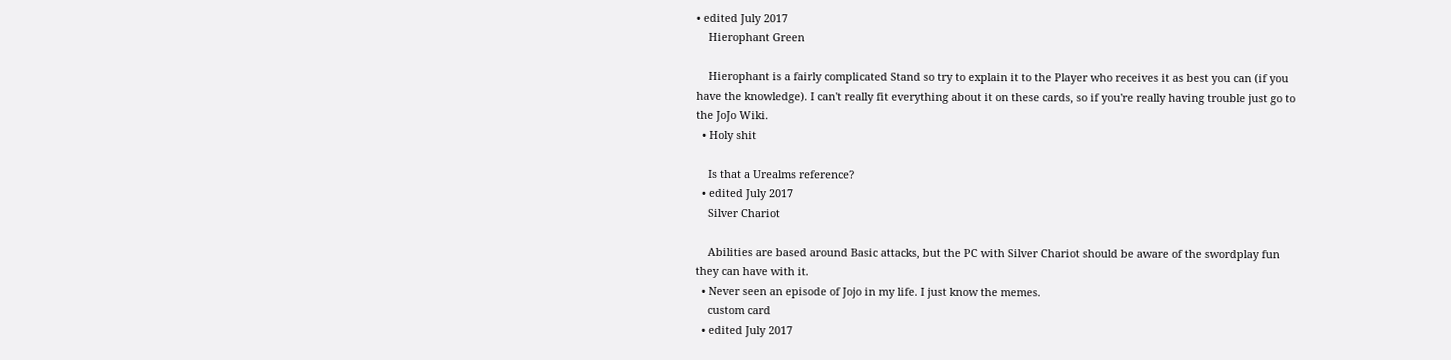• edited July 2017
    Hierophant Green

    Hierophant is a fairly complicated Stand so try to explain it to the Player who receives it as best you can (if you have the knowledge). I can't really fit everything about it on these cards, so if you're really having trouble just go to the JoJo Wiki.
  • Holy shit

    Is that a Urealms reference?
  • edited July 2017
    Silver Chariot

    Abilities are based around Basic attacks, but the PC with Silver Chariot should be aware of the swordplay fun they can have with it.
  • Never seen an episode of Jojo in my life. I just know the memes.
    custom card
  • edited July 2017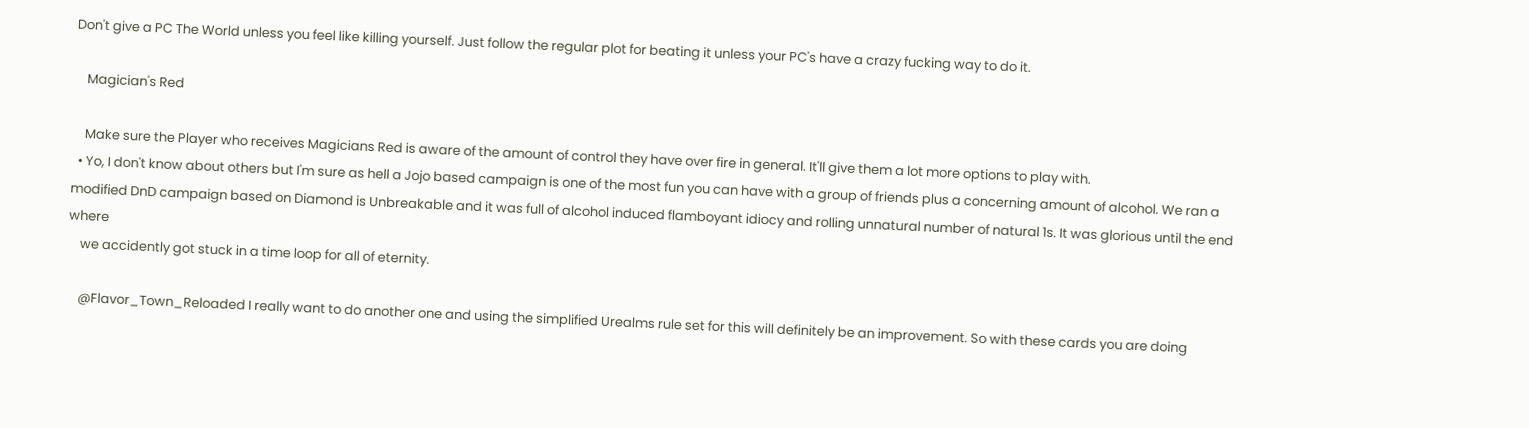Don't give a PC The World unless you feel like killing yourself. Just follow the regular plot for beating it unless your PC's have a crazy fucking way to do it.

    Magician's Red

    Make sure the Player who receives Magicians Red is aware of the amount of control they have over fire in general. It'll give them a lot more options to play with.
  • Yo, I don't know about others but I'm sure as hell a Jojo based campaign is one of the most fun you can have with a group of friends plus a concerning amount of alcohol. We ran a modified DnD campaign based on Diamond is Unbreakable and it was full of alcohol induced flamboyant idiocy and rolling unnatural number of natural 1s. It was glorious until the end where
    we accidently got stuck in a time loop for all of eternity.

    @Flavor_Town_Reloaded I really want to do another one and using the simplified Urealms rule set for this will definitely be an improvement. So with these cards you are doing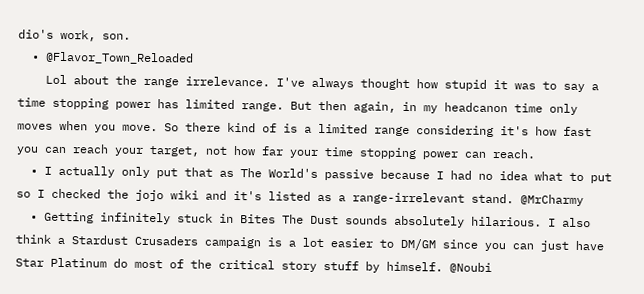dio's work, son.
  • @Flavor_Town_Reloaded
    Lol about the range irrelevance. I've always thought how stupid it was to say a time stopping power has limited range. But then again, in my headcanon time only moves when you move. So there kind of is a limited range considering it's how fast you can reach your target, not how far your time stopping power can reach.
  • I actually only put that as The World's passive because I had no idea what to put so I checked the jojo wiki and it's listed as a range-irrelevant stand. @MrCharmy
  • Getting infinitely stuck in Bites The Dust sounds absolutely hilarious. I also think a Stardust Crusaders campaign is a lot easier to DM/GM since you can just have Star Platinum do most of the critical story stuff by himself. @Noubi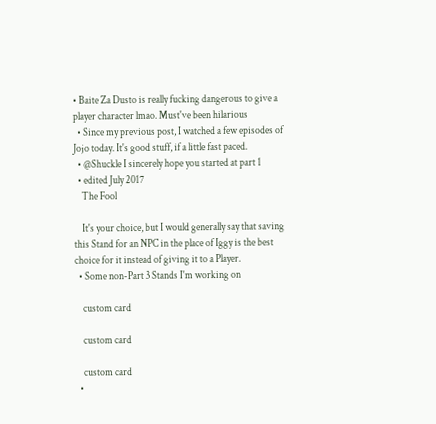• Baite Za Dusto is really fucking dangerous to give a player character lmao. Must've been hilarious
  • Since my previous post, I watched a few episodes of Jojo today. It's good stuff, if a little fast paced.
  • @Shuckle I sincerely hope you started at part 1
  • edited July 2017
    The Fool

    It's your choice, but I would generally say that saving this Stand for an NPC in the place of Iggy is the best choice for it instead of giving it to a Player.
  • Some non-Part 3 Stands I'm working on

    custom card

    custom card

    custom card
  •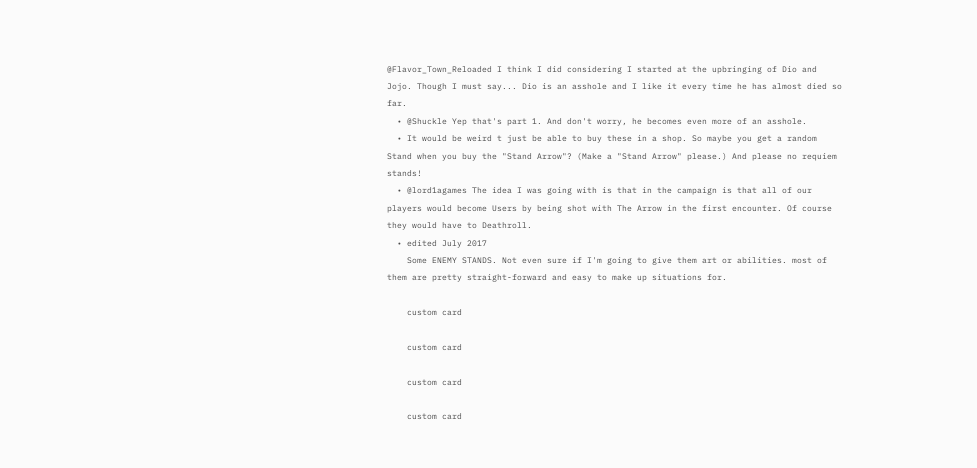@Flavor_Town_Reloaded I think I did considering I started at the upbringing of Dio and Jojo. Though I must say... Dio is an asshole and I like it every time he has almost died so far.
  • @Shuckle Yep that's part 1. And don't worry, he becomes even more of an asshole.
  • It would be weird t just be able to buy these in a shop. So maybe you get a random Stand when you buy the "Stand Arrow"? (Make a "Stand Arrow" please.) And please no requiem stands!
  • @lord1agames The idea I was going with is that in the campaign is that all of our players would become Users by being shot with The Arrow in the first encounter. Of course they would have to Deathroll.
  • edited July 2017
    Some ENEMY STANDS. Not even sure if I'm going to give them art or abilities. most of them are pretty straight-forward and easy to make up situations for.

    custom card

    custom card

    custom card

    custom card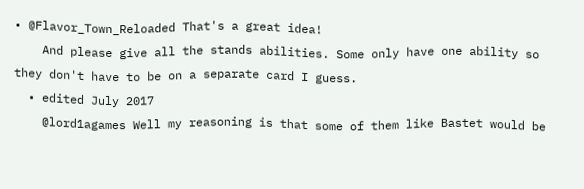• @Flavor_Town_Reloaded That's a great idea!
    And please give all the stands abilities. Some only have one ability so they don't have to be on a separate card I guess.
  • edited July 2017
    @lord1agames Well my reasoning is that some of them like Bastet would be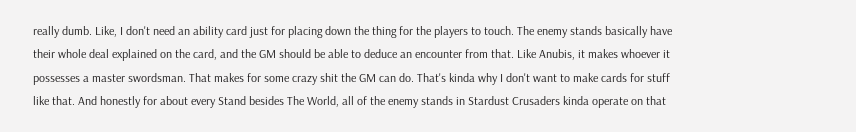really dumb. Like, I don't need an ability card just for placing down the thing for the players to touch. The enemy stands basically have their whole deal explained on the card, and the GM should be able to deduce an encounter from that. Like Anubis, it makes whoever it possesses a master swordsman. That makes for some crazy shit the GM can do. That's kinda why I don't want to make cards for stuff like that. And honestly for about every Stand besides The World, all of the enemy stands in Stardust Crusaders kinda operate on that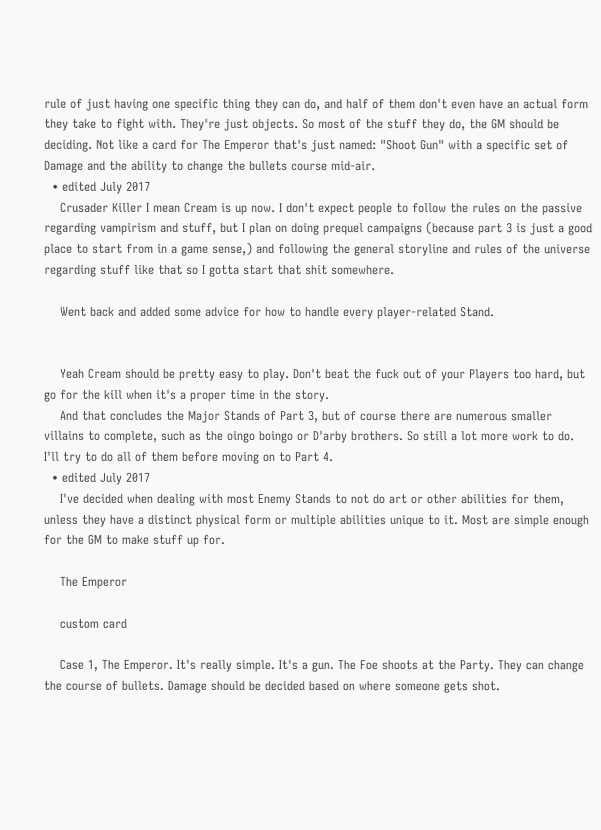rule of just having one specific thing they can do, and half of them don't even have an actual form they take to fight with. They're just objects. So most of the stuff they do, the GM should be deciding. Not like a card for The Emperor that's just named: "Shoot Gun" with a specific set of Damage and the ability to change the bullets course mid-air.
  • edited July 2017
    Crusader Killer I mean Cream is up now. I don't expect people to follow the rules on the passive regarding vampirism and stuff, but I plan on doing prequel campaigns (because part 3 is just a good place to start from in a game sense,) and following the general storyline and rules of the universe regarding stuff like that so I gotta start that shit somewhere.

    Went back and added some advice for how to handle every player-related Stand.


    Yeah Cream should be pretty easy to play. Don't beat the fuck out of your Players too hard, but go for the kill when it's a proper time in the story.
    And that concludes the Major Stands of Part 3, but of course there are numerous smaller villains to complete, such as the oingo boingo or D'arby brothers. So still a lot more work to do. I'll try to do all of them before moving on to Part 4.
  • edited July 2017
    I've decided when dealing with most Enemy Stands to not do art or other abilities for them, unless they have a distinct physical form or multiple abilities unique to it. Most are simple enough for the GM to make stuff up for.

    The Emperor

    custom card

    Case 1, The Emperor. It's really simple. It's a gun. The Foe shoots at the Party. They can change the course of bullets. Damage should be decided based on where someone gets shot.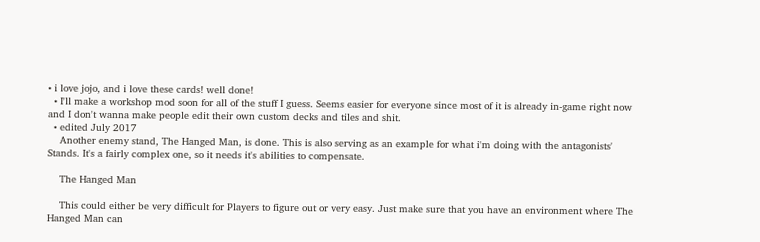• i love jojo, and i love these cards! well done!
  • I'll make a workshop mod soon for all of the stuff I guess. Seems easier for everyone since most of it is already in-game right now and I don't wanna make people edit their own custom decks and tiles and shit.
  • edited July 2017
    Another enemy stand, The Hanged Man, is done. This is also serving as an example for what i'm doing with the antagonists' Stands. It's a fairly complex one, so it needs it's abilities to compensate.

    The Hanged Man

    This could either be very difficult for Players to figure out or very easy. Just make sure that you have an environment where The Hanged Man can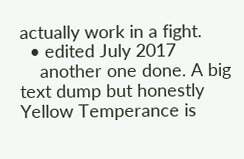actually work in a fight.
  • edited July 2017
    another one done. A big text dump but honestly Yellow Temperance is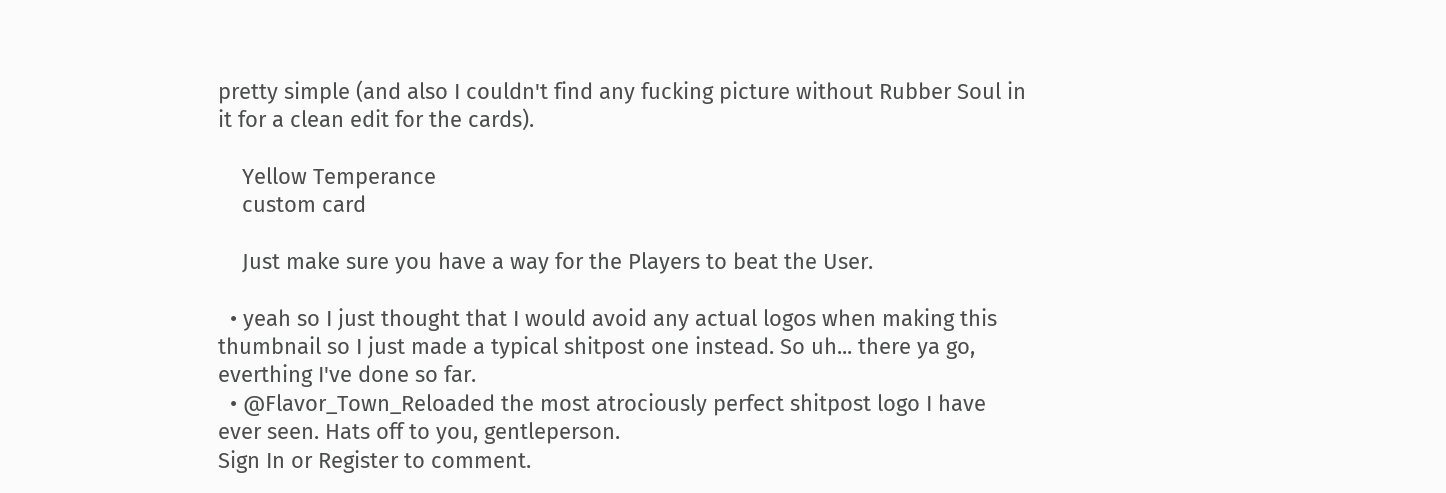pretty simple (and also I couldn't find any fucking picture without Rubber Soul in it for a clean edit for the cards).

    Yellow Temperance
    custom card

    Just make sure you have a way for the Players to beat the User.

  • yeah so I just thought that I would avoid any actual logos when making this thumbnail so I just made a typical shitpost one instead. So uh... there ya go, everthing I've done so far.
  • @Flavor_Town_Reloaded the most atrociously perfect shitpost logo I have ever seen. Hats off to you, gentleperson.
Sign In or Register to comment.